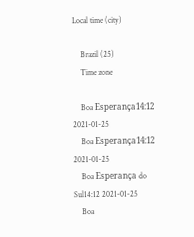Local time (city)

    Brazil (25)
    Time zone

    Boa Esperança14:12 2021-01-25
    Boa Esperança14:12 2021-01-25
    Boa Esperança do Sul14:12 2021-01-25
    Boa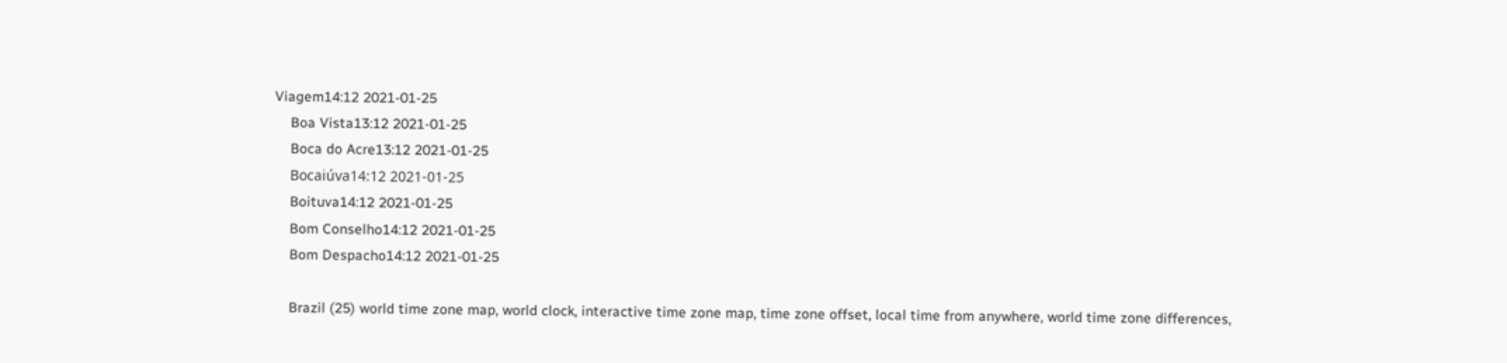Viagem14:12 2021-01-25
    Boa Vista13:12 2021-01-25
    Boca do Acre13:12 2021-01-25
    Bocaiúva14:12 2021-01-25
    Boituva14:12 2021-01-25
    Bom Conselho14:12 2021-01-25
    Bom Despacho14:12 2021-01-25

    Brazil (25) world time zone map, world clock, interactive time zone map, time zone offset, local time from anywhere, world time zone differences,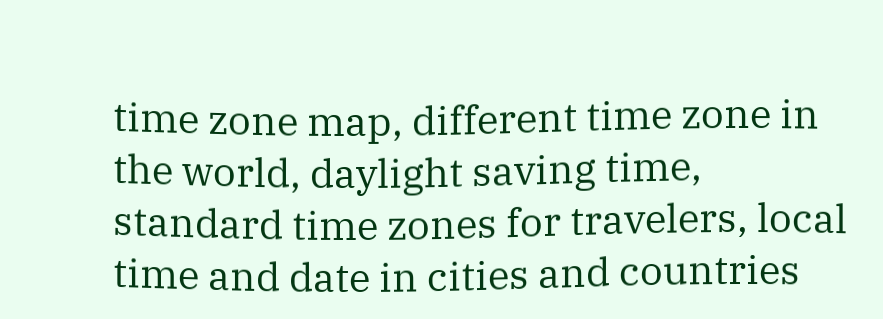time zone map, different time zone in the world, daylight saving time, standard time zones for travelers, local time and date in cities and countries